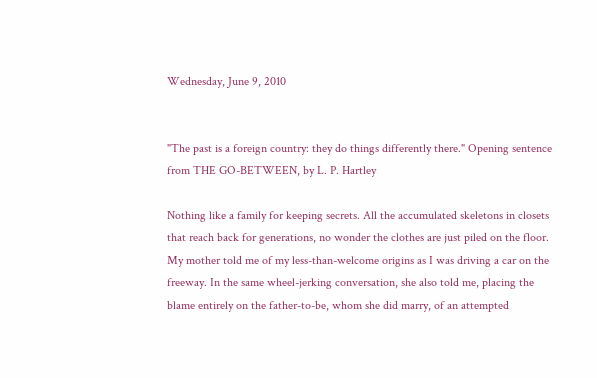Wednesday, June 9, 2010


"The past is a foreign country: they do things differently there." Opening sentence from THE GO-BETWEEN, by L. P. Hartley

Nothing like a family for keeping secrets. All the accumulated skeletons in closets that reach back for generations, no wonder the clothes are just piled on the floor. My mother told me of my less-than-welcome origins as I was driving a car on the freeway. In the same wheel-jerking conversation, she also told me, placing the blame entirely on the father-to-be, whom she did marry, of an attempted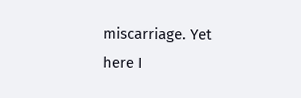miscarriage. Yet here I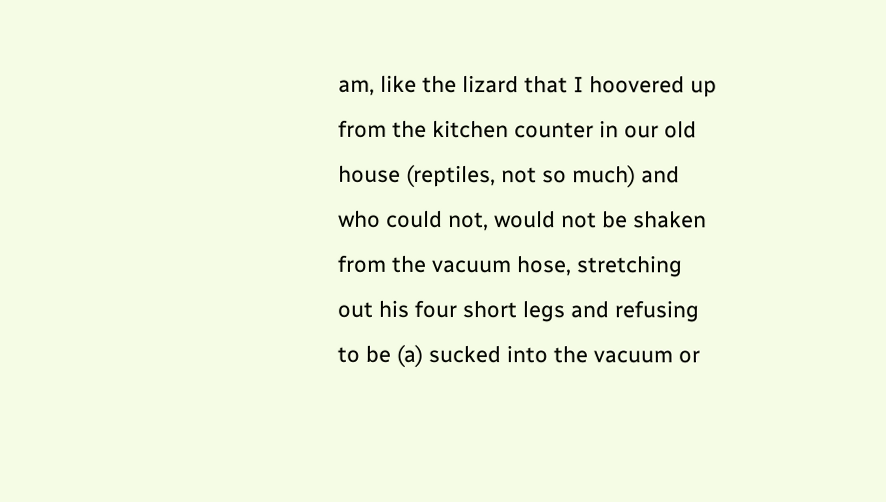am, like the lizard that I hoovered up from the kitchen counter in our old house (reptiles, not so much) and who could not, would not be shaken from the vacuum hose, stretching out his four short legs and refusing to be (a) sucked into the vacuum or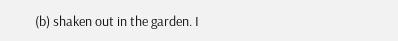(b) shaken out in the garden. I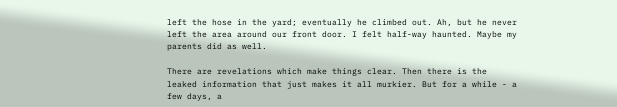left the hose in the yard; eventually he climbed out. Ah, but he never left the area around our front door. I felt half-way haunted. Maybe my parents did as well.

There are revelations which make things clear. Then there is the leaked information that just makes it all murkier. But for a while - a few days, a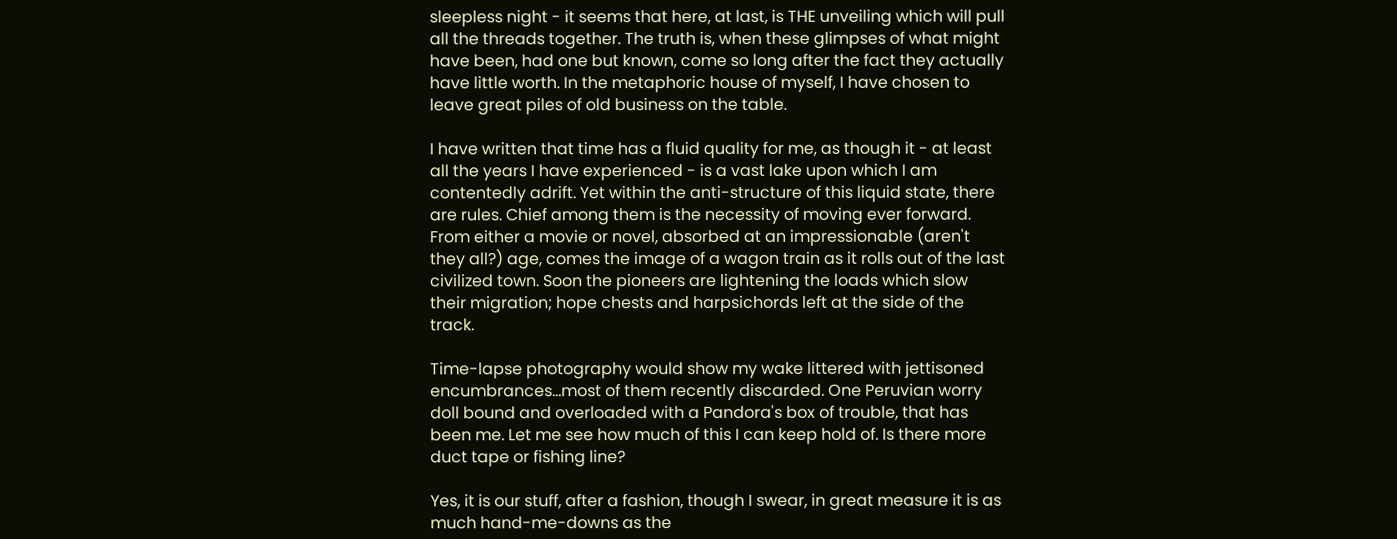sleepless night - it seems that here, at last, is THE unveiling which will pull all the threads together. The truth is, when these glimpses of what might have been, had one but known, come so long after the fact they actually have little worth. In the metaphoric house of myself, I have chosen to leave great piles of old business on the table.

I have written that time has a fluid quality for me, as though it - at least all the years I have experienced - is a vast lake upon which I am contentedly adrift. Yet within the anti-structure of this liquid state, there are rules. Chief among them is the necessity of moving ever forward. From either a movie or novel, absorbed at an impressionable (aren't they all?) age, comes the image of a wagon train as it rolls out of the last civilized town. Soon the pioneers are lightening the loads which slow their migration; hope chests and harpsichords left at the side of the track.

Time-lapse photography would show my wake littered with jettisoned encumbrances...most of them recently discarded. One Peruvian worry doll bound and overloaded with a Pandora's box of trouble, that has been me. Let me see how much of this I can keep hold of. Is there more duct tape or fishing line?

Yes, it is our stuff, after a fashion, though I swear, in great measure it is as much hand-me-downs as the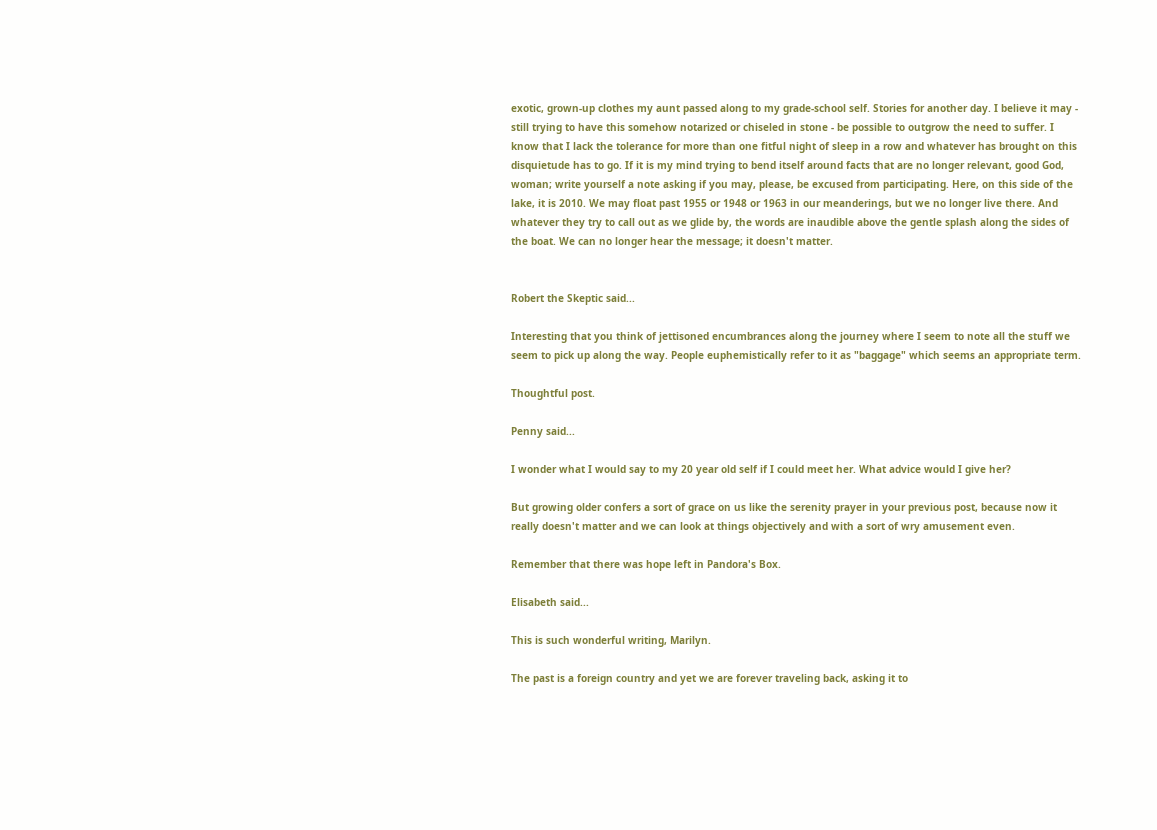exotic, grown-up clothes my aunt passed along to my grade-school self. Stories for another day. I believe it may - still trying to have this somehow notarized or chiseled in stone - be possible to outgrow the need to suffer. I know that I lack the tolerance for more than one fitful night of sleep in a row and whatever has brought on this disquietude has to go. If it is my mind trying to bend itself around facts that are no longer relevant, good God, woman; write yourself a note asking if you may, please, be excused from participating. Here, on this side of the lake, it is 2010. We may float past 1955 or 1948 or 1963 in our meanderings, but we no longer live there. And whatever they try to call out as we glide by, the words are inaudible above the gentle splash along the sides of the boat. We can no longer hear the message; it doesn't matter.


Robert the Skeptic said...

Interesting that you think of jettisoned encumbrances along the journey where I seem to note all the stuff we seem to pick up along the way. People euphemistically refer to it as "baggage" which seems an appropriate term.

Thoughtful post.

Penny said...

I wonder what I would say to my 20 year old self if I could meet her. What advice would I give her?

But growing older confers a sort of grace on us like the serenity prayer in your previous post, because now it really doesn't matter and we can look at things objectively and with a sort of wry amusement even.

Remember that there was hope left in Pandora's Box.

Elisabeth said...

This is such wonderful writing, Marilyn.

The past is a foreign country and yet we are forever traveling back, asking it to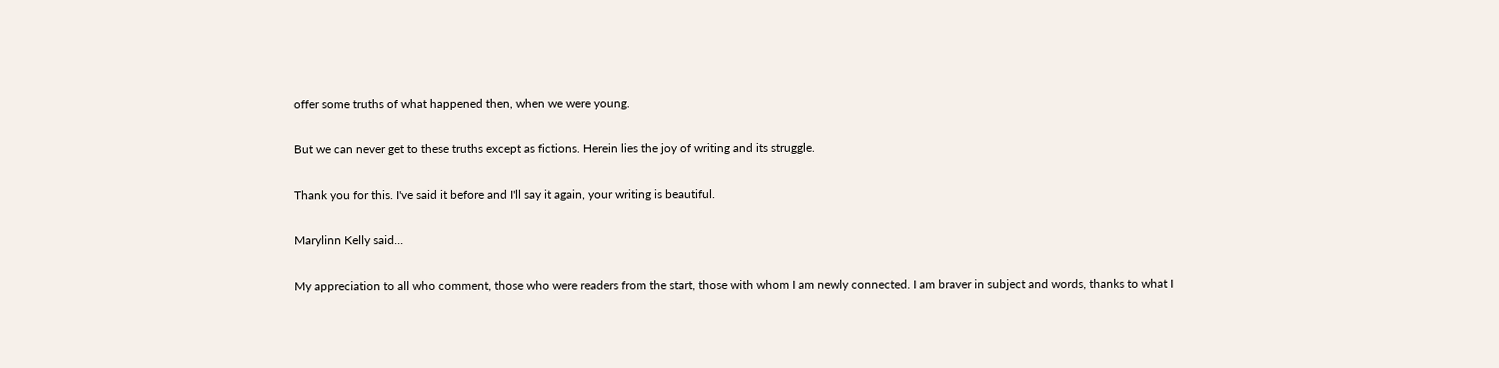offer some truths of what happened then, when we were young.

But we can never get to these truths except as fictions. Herein lies the joy of writing and its struggle.

Thank you for this. I've said it before and I'll say it again, your writing is beautiful.

Marylinn Kelly said...

My appreciation to all who comment, those who were readers from the start, those with whom I am newly connected. I am braver in subject and words, thanks to what I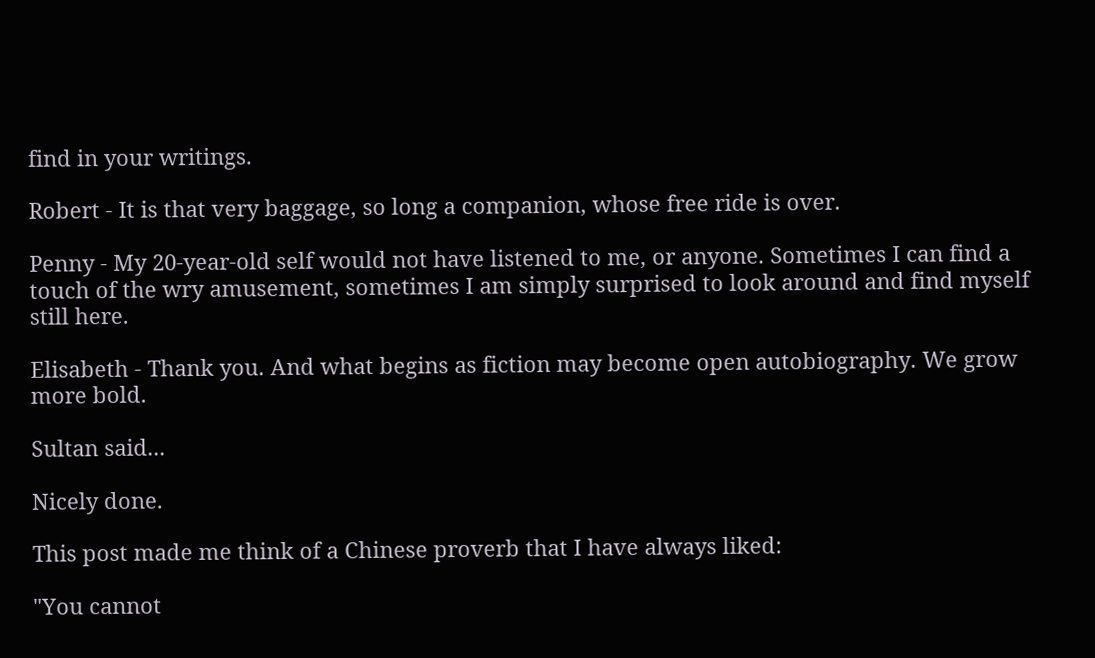find in your writings.

Robert - It is that very baggage, so long a companion, whose free ride is over.

Penny - My 20-year-old self would not have listened to me, or anyone. Sometimes I can find a touch of the wry amusement, sometimes I am simply surprised to look around and find myself still here.

Elisabeth - Thank you. And what begins as fiction may become open autobiography. We grow more bold.

Sultan said...

Nicely done.

This post made me think of a Chinese proverb that I have always liked:

"You cannot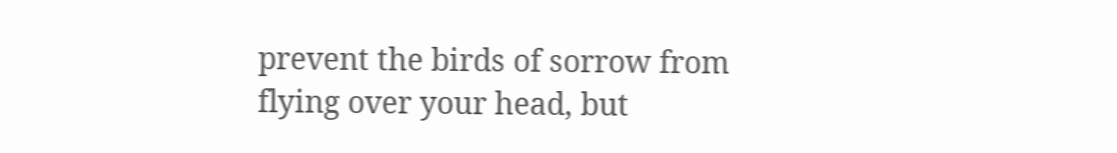prevent the birds of sorrow from flying over your head, but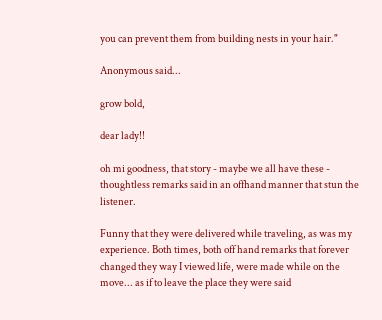you can prevent them from building nests in your hair."

Anonymous said...

grow bold,

dear lady!!

oh mi goodness, that story - maybe we all have these - thoughtless remarks said in an offhand manner that stun the listener.

Funny that they were delivered while traveling, as was my experience. Both times, both off hand remarks that forever changed they way I viewed life, were made while on the move... as if to leave the place they were said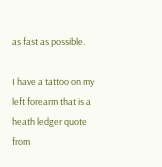as fast as possible.

I have a tattoo on my left forearm that is a heath ledger quote from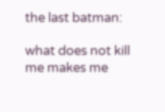the last batman:

what does not kill me makes me